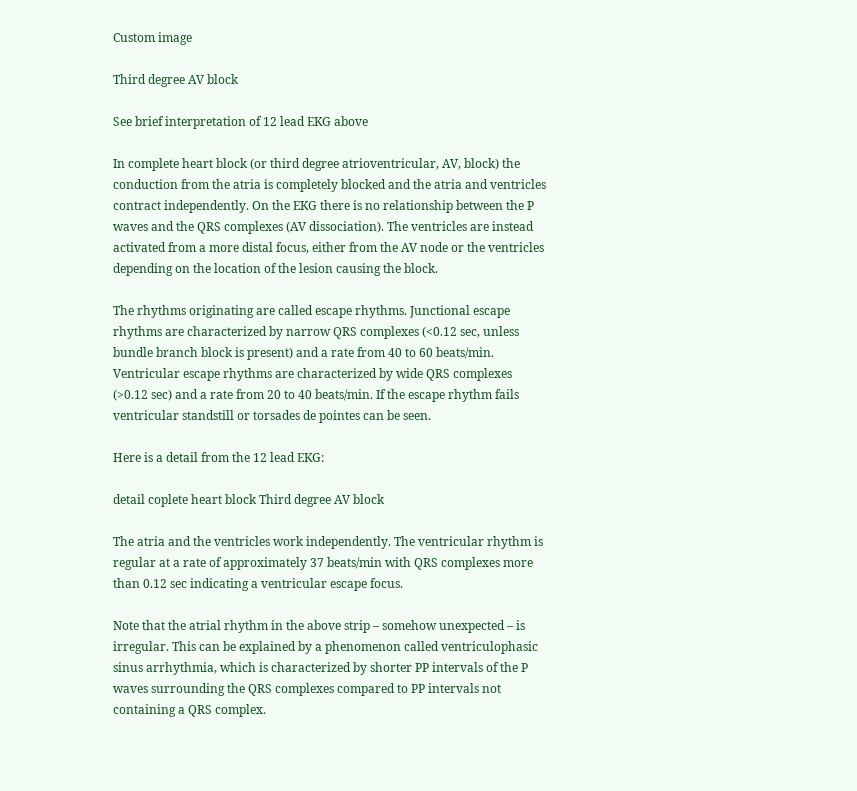Custom image

Third degree AV block

See brief interpretation of 12 lead EKG above

In complete heart block (or third degree atrioventricular, AV, block) the conduction from the atria is completely blocked and the atria and ventricles contract independently. On the EKG there is no relationship between the P waves and the QRS complexes (AV dissociation). The ventricles are instead activated from a more distal focus, either from the AV node or the ventricles depending on the location of the lesion causing the block.

The rhythms originating are called escape rhythms. Junctional escape rhythms are characterized by narrow QRS complexes (<0.12 sec, unless bundle branch block is present) and a rate from 40 to 60 beats/min. Ventricular escape rhythms are characterized by wide QRS complexes (>0.12 sec) and a rate from 20 to 40 beats/min. If the escape rhythm fails ventricular standstill or torsades de pointes can be seen.

Here is a detail from the 12 lead EKG:

detail coplete heart block Third degree AV block

The atria and the ventricles work independently. The ventricular rhythm is regular at a rate of approximately 37 beats/min with QRS complexes more than 0.12 sec indicating a ventricular escape focus.

Note that the atrial rhythm in the above strip – somehow unexpected – is irregular. This can be explained by a phenomenon called ventriculophasic sinus arrhythmia, which is characterized by shorter PP intervals of the P waves surrounding the QRS complexes compared to PP intervals not containing a QRS complex.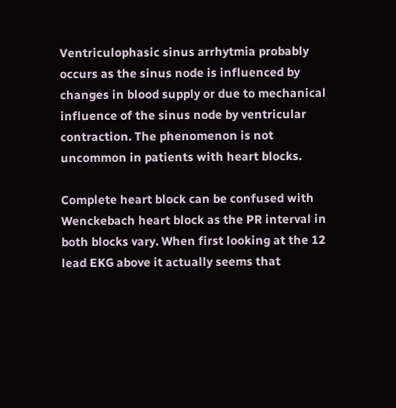Ventriculophasic sinus arrhytmia probably occurs as the sinus node is influenced by changes in blood supply or due to mechanical influence of the sinus node by ventricular contraction. The phenomenon is not uncommon in patients with heart blocks.

Complete heart block can be confused with Wenckebach heart block as the PR interval in both blocks vary. When first looking at the 12 lead EKG above it actually seems that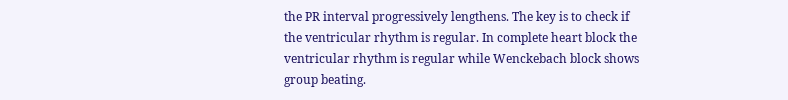the PR interval progressively lengthens. The key is to check if the ventricular rhythm is regular. In complete heart block the ventricular rhythm is regular while Wenckebach block shows group beating.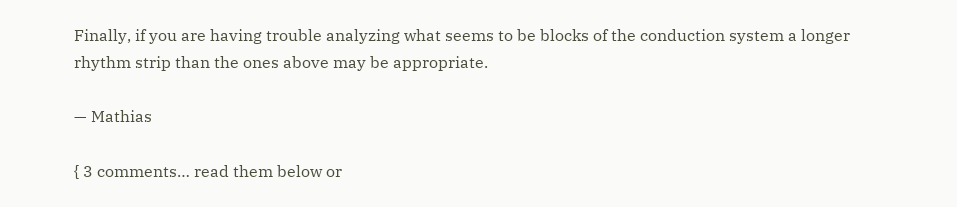Finally, if you are having trouble analyzing what seems to be blocks of the conduction system a longer rhythm strip than the ones above may be appropriate.

— Mathias

{ 3 comments… read them below or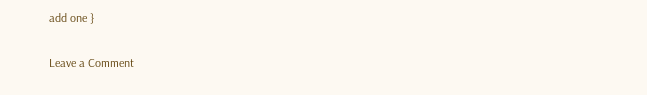add one }

Leave a Comment